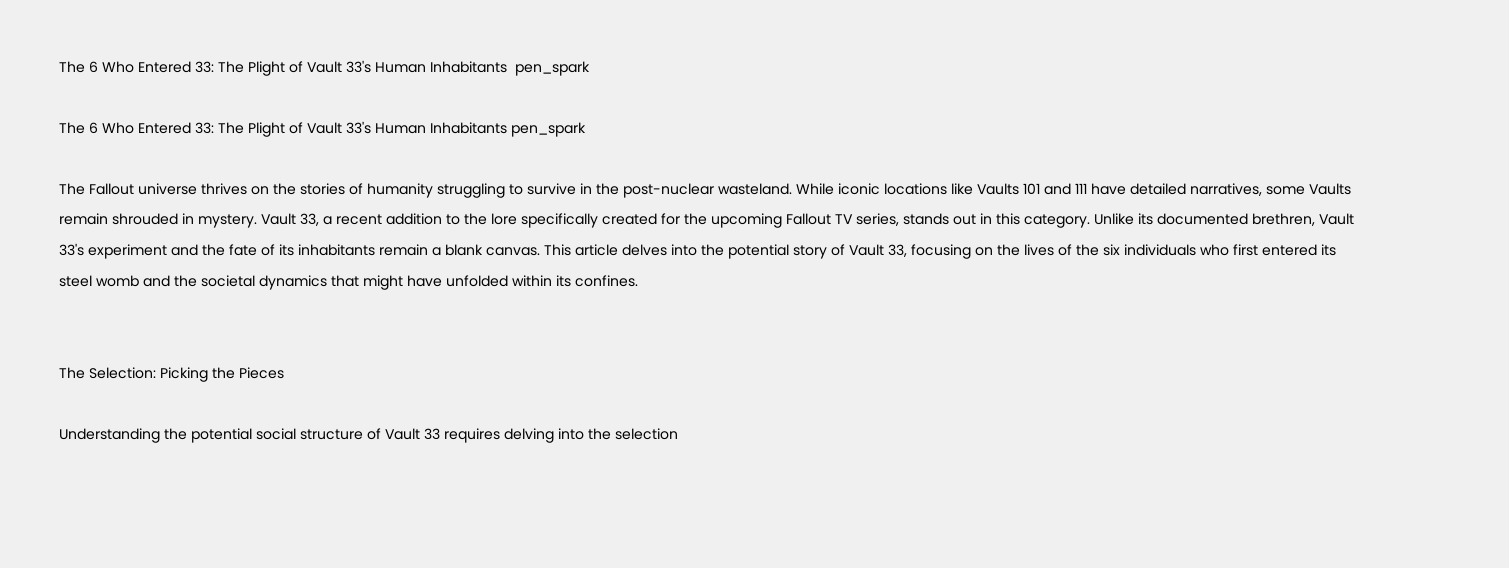The 6 Who Entered 33: The Plight of Vault 33's Human Inhabitants  pen_spark

The 6 Who Entered 33: The Plight of Vault 33's Human Inhabitants pen_spark

The Fallout universe thrives on the stories of humanity struggling to survive in the post-nuclear wasteland. While iconic locations like Vaults 101 and 111 have detailed narratives, some Vaults remain shrouded in mystery. Vault 33, a recent addition to the lore specifically created for the upcoming Fallout TV series, stands out in this category. Unlike its documented brethren, Vault 33's experiment and the fate of its inhabitants remain a blank canvas. This article delves into the potential story of Vault 33, focusing on the lives of the six individuals who first entered its steel womb and the societal dynamics that might have unfolded within its confines.


The Selection: Picking the Pieces

Understanding the potential social structure of Vault 33 requires delving into the selection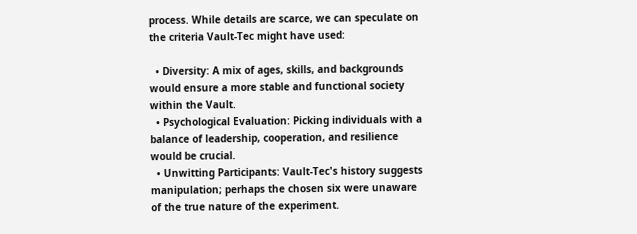process. While details are scarce, we can speculate on the criteria Vault-Tec might have used:

  • Diversity: A mix of ages, skills, and backgrounds would ensure a more stable and functional society within the Vault.
  • Psychological Evaluation: Picking individuals with a balance of leadership, cooperation, and resilience would be crucial.
  • Unwitting Participants: Vault-Tec's history suggests manipulation; perhaps the chosen six were unaware of the true nature of the experiment.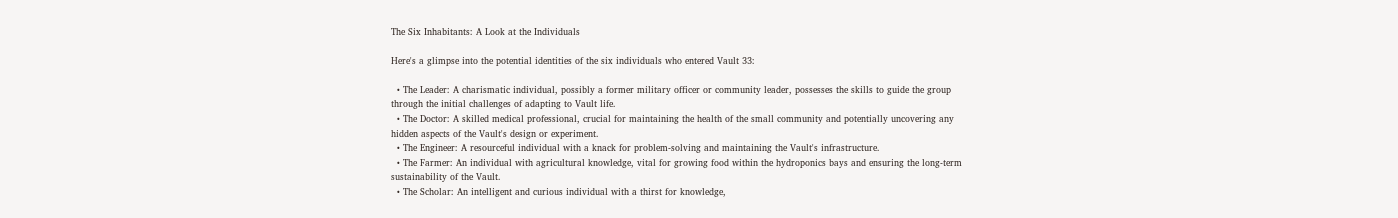The Six Inhabitants: A Look at the Individuals

Here's a glimpse into the potential identities of the six individuals who entered Vault 33:

  • The Leader: A charismatic individual, possibly a former military officer or community leader, possesses the skills to guide the group through the initial challenges of adapting to Vault life.
  • The Doctor: A skilled medical professional, crucial for maintaining the health of the small community and potentially uncovering any hidden aspects of the Vault's design or experiment.
  • The Engineer: A resourceful individual with a knack for problem-solving and maintaining the Vault's infrastructure.
  • The Farmer: An individual with agricultural knowledge, vital for growing food within the hydroponics bays and ensuring the long-term sustainability of the Vault.
  • The Scholar: An intelligent and curious individual with a thirst for knowledge,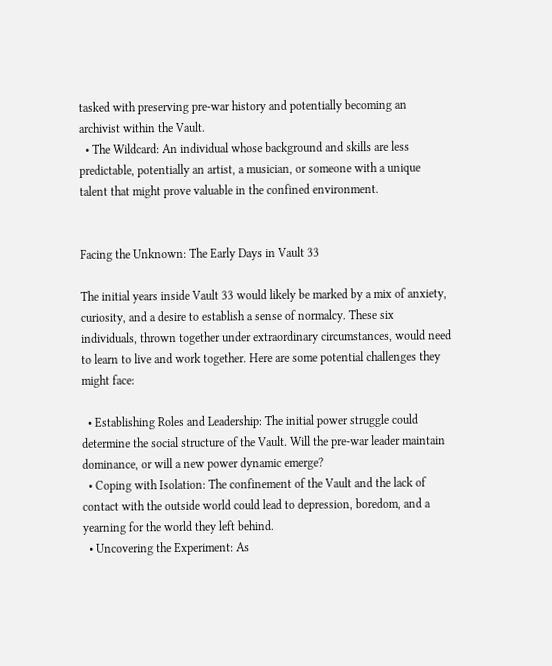tasked with preserving pre-war history and potentially becoming an archivist within the Vault.
  • The Wildcard: An individual whose background and skills are less predictable, potentially an artist, a musician, or someone with a unique talent that might prove valuable in the confined environment.


Facing the Unknown: The Early Days in Vault 33

The initial years inside Vault 33 would likely be marked by a mix of anxiety, curiosity, and a desire to establish a sense of normalcy. These six individuals, thrown together under extraordinary circumstances, would need to learn to live and work together. Here are some potential challenges they might face:

  • Establishing Roles and Leadership: The initial power struggle could determine the social structure of the Vault. Will the pre-war leader maintain dominance, or will a new power dynamic emerge?
  • Coping with Isolation: The confinement of the Vault and the lack of contact with the outside world could lead to depression, boredom, and a yearning for the world they left behind.
  • Uncovering the Experiment: As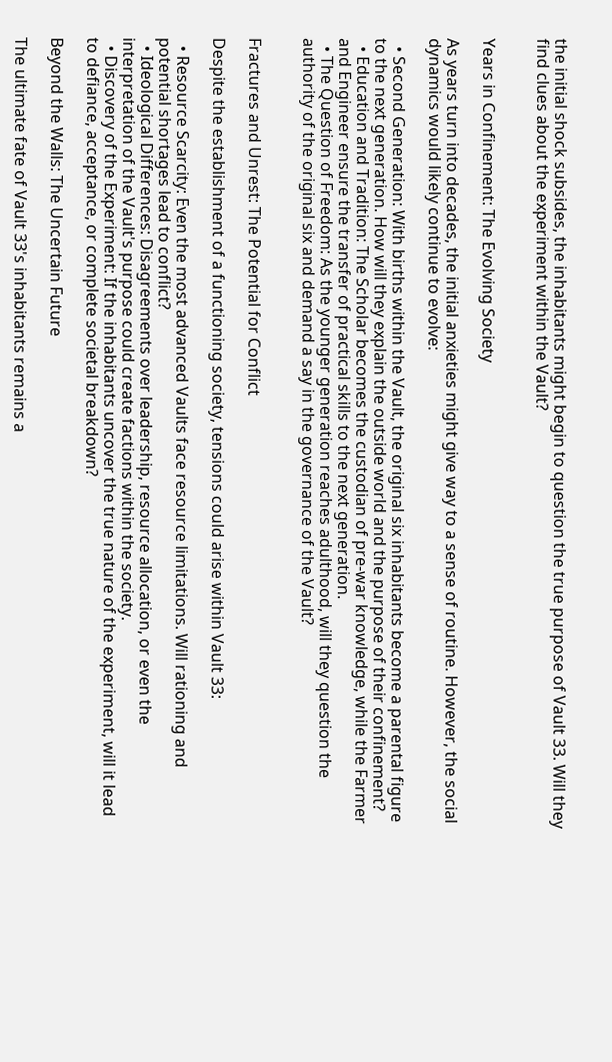the initial shock subsides, the inhabitants might begin to question the true purpose of Vault 33. Will they find clues about the experiment within the Vault?


Years in Confinement: The Evolving Society

As years turn into decades, the initial anxieties might give way to a sense of routine. However, the social dynamics would likely continue to evolve:

  • Second Generation: With births within the Vault, the original six inhabitants become a parental figure to the next generation. How will they explain the outside world and the purpose of their confinement?
  • Education and Tradition: The Scholar becomes the custodian of pre-war knowledge, while the Farmer and Engineer ensure the transfer of practical skills to the next generation.
  • The Question of Freedom: As the younger generation reaches adulthood, will they question the authority of the original six and demand a say in the governance of the Vault?


Fractures and Unrest: The Potential for Conflict

Despite the establishment of a functioning society, tensions could arise within Vault 33:

  • Resource Scarcity: Even the most advanced Vaults face resource limitations. Will rationing and potential shortages lead to conflict?
  • Ideological Differences: Disagreements over leadership, resource allocation, or even the interpretation of the Vault's purpose could create factions within the society.
  • Discovery of the Experiment: If the inhabitants uncover the true nature of the experiment, will it lead to defiance, acceptance, or complete societal breakdown?

Beyond the Walls: The Uncertain Future

The ultimate fate of Vault 33's inhabitants remains a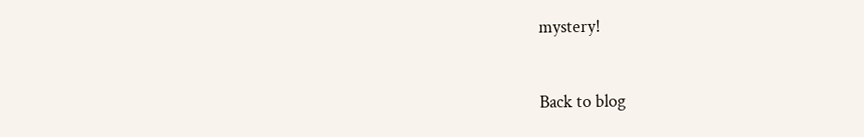mystery!


Back to blog